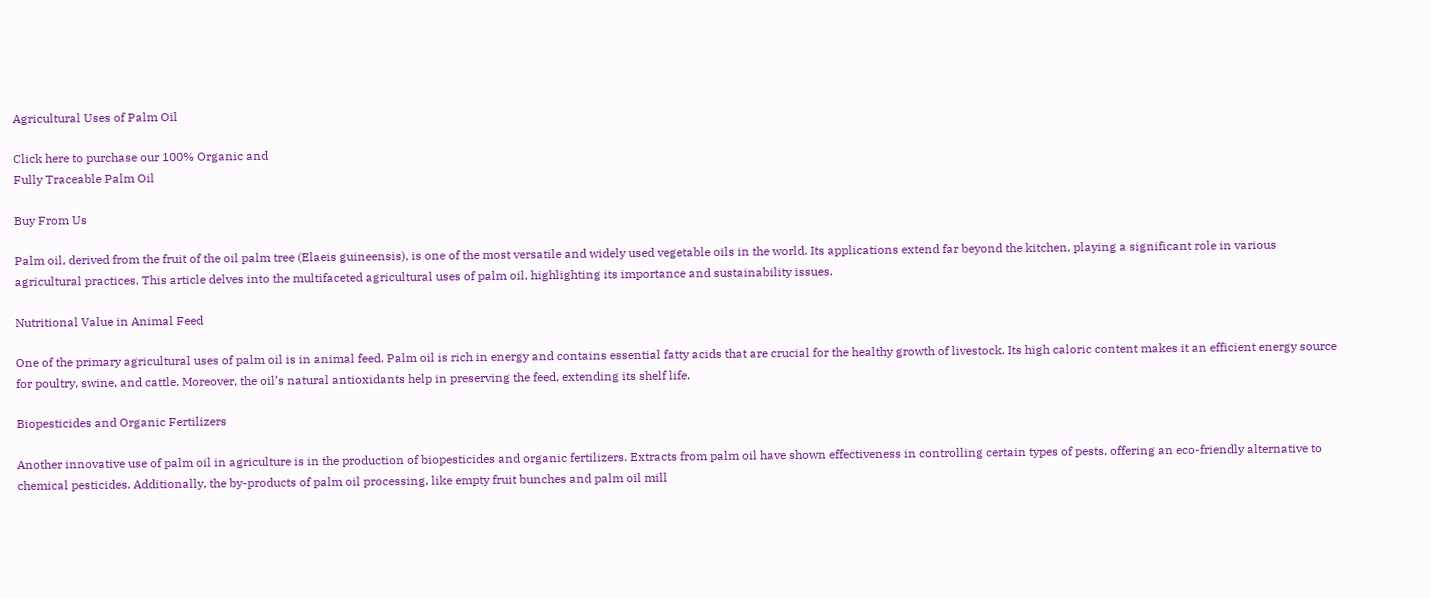Agricultural Uses of Palm Oil

Click here to purchase our 100% Organic and
Fully Traceable Palm Oil

Buy From Us

Palm oil, derived from the fruit of the oil palm tree (Elaeis guineensis), is one of the most versatile and widely used vegetable oils in the world. Its applications extend far beyond the kitchen, playing a significant role in various agricultural practices. This article delves into the multifaceted agricultural uses of palm oil, highlighting its importance and sustainability issues.

Nutritional Value in Animal Feed

One of the primary agricultural uses of palm oil is in animal feed. Palm oil is rich in energy and contains essential fatty acids that are crucial for the healthy growth of livestock. Its high caloric content makes it an efficient energy source for poultry, swine, and cattle. Moreover, the oil’s natural antioxidants help in preserving the feed, extending its shelf life.

Biopesticides and Organic Fertilizers

Another innovative use of palm oil in agriculture is in the production of biopesticides and organic fertilizers. Extracts from palm oil have shown effectiveness in controlling certain types of pests, offering an eco-friendly alternative to chemical pesticides. Additionally, the by-products of palm oil processing, like empty fruit bunches and palm oil mill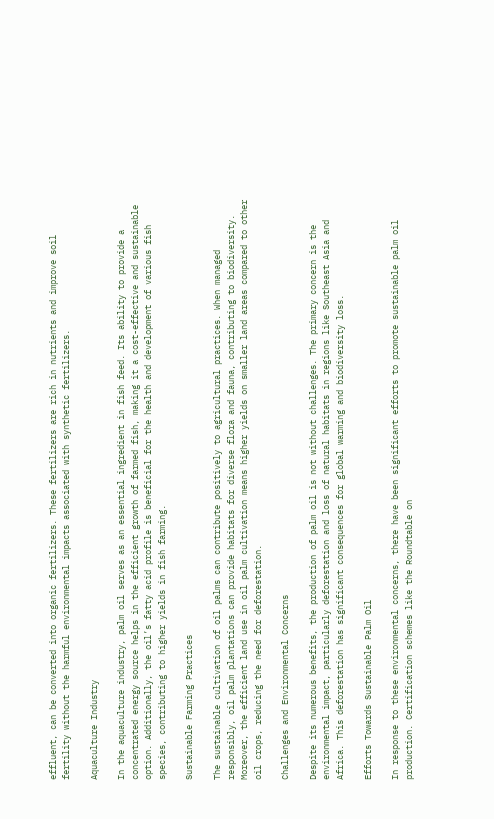effluent, can be converted into organic fertilizers. These fertilizers are rich in nutrients and improve soil fertility without the harmful environmental impacts associated with synthetic fertilizers.

Aquaculture Industry

In the aquaculture industry, palm oil serves as an essential ingredient in fish feed. Its ability to provide a concentrated energy source helps in the efficient growth of farmed fish, making it a cost-effective and sustainable option. Additionally, the oil’s fatty acid profile is beneficial for the health and development of various fish species, contributing to higher yields in fish farming.

Sustainable Farming Practices

The sustainable cultivation of oil palms can contribute positively to agricultural practices. When managed responsibly, oil palm plantations can provide habitats for diverse flora and fauna, contributing to biodiversity. Moreover, the efficient land use in oil palm cultivation means higher yields on smaller land areas compared to other oil crops, reducing the need for deforestation.

Challenges and Environmental Concerns

Despite its numerous benefits, the production of palm oil is not without challenges. The primary concern is the environmental impact, particularly deforestation and loss of natural habitats in regions like Southeast Asia and Africa. This deforestation has significant consequences for global warming and biodiversity loss.

Efforts Towards Sustainable Palm Oil

In response to these environmental concerns, there have been significant efforts to promote sustainable palm oil production. Certification schemes like the Roundtable on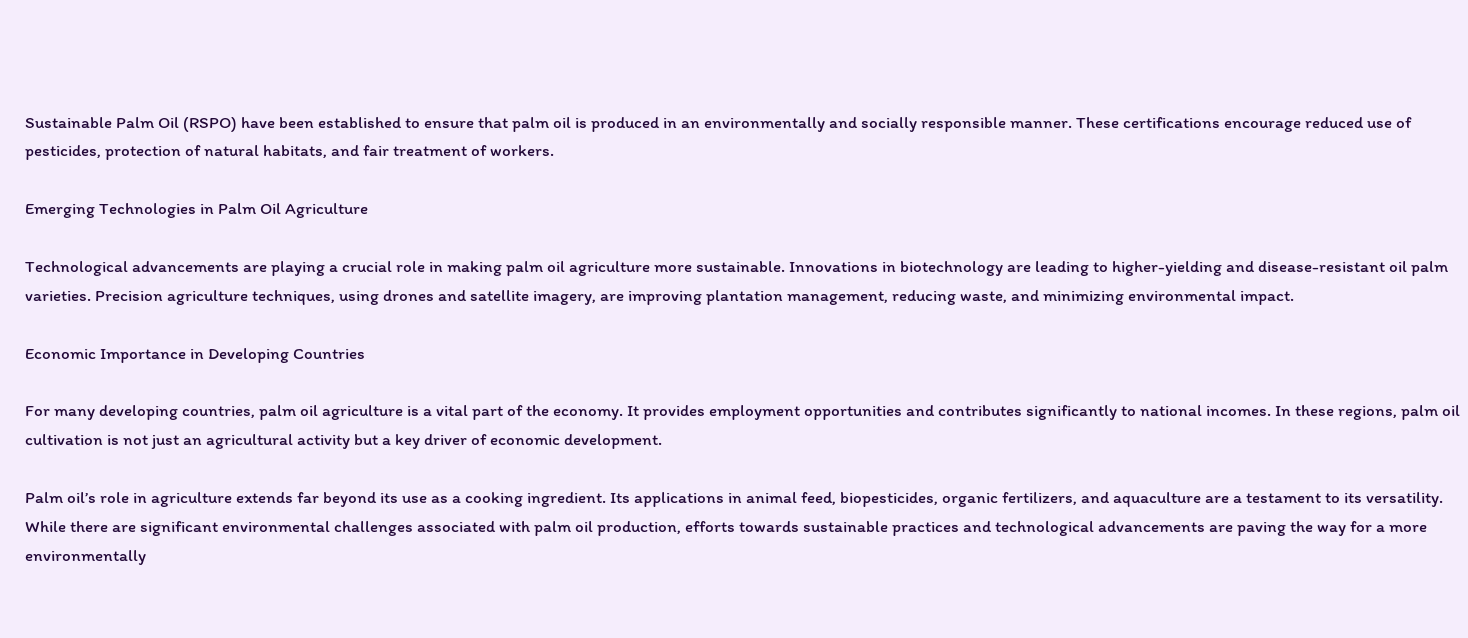Sustainable Palm Oil (RSPO) have been established to ensure that palm oil is produced in an environmentally and socially responsible manner. These certifications encourage reduced use of pesticides, protection of natural habitats, and fair treatment of workers.

Emerging Technologies in Palm Oil Agriculture

Technological advancements are playing a crucial role in making palm oil agriculture more sustainable. Innovations in biotechnology are leading to higher-yielding and disease-resistant oil palm varieties. Precision agriculture techniques, using drones and satellite imagery, are improving plantation management, reducing waste, and minimizing environmental impact.

Economic Importance in Developing Countries

For many developing countries, palm oil agriculture is a vital part of the economy. It provides employment opportunities and contributes significantly to national incomes. In these regions, palm oil cultivation is not just an agricultural activity but a key driver of economic development.

Palm oil’s role in agriculture extends far beyond its use as a cooking ingredient. Its applications in animal feed, biopesticides, organic fertilizers, and aquaculture are a testament to its versatility. While there are significant environmental challenges associated with palm oil production, efforts towards sustainable practices and technological advancements are paving the way for a more environmentally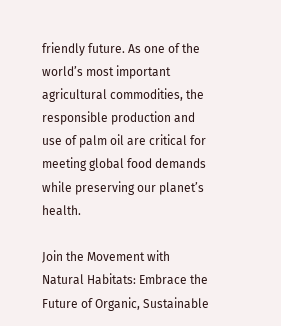friendly future. As one of the world’s most important agricultural commodities, the responsible production and use of palm oil are critical for meeting global food demands while preserving our planet’s health.

Join the Movement with Natural Habitats: Embrace the Future of Organic, Sustainable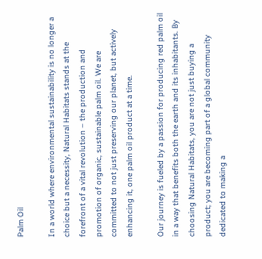Palm Oil

In a world where environmental sustainability is no longer a choice but a necessity, Natural Habitats stands at the forefront of a vital revolution – the production and promotion of organic, sustainable palm oil. We are committed to not just preserving our planet, but actively enhancing it, one palm oil product at a time.

Our journey is fueled by a passion for producing red palm oil in a way that benefits both the earth and its inhabitants. By choosing Natural Habitats, you are not just buying a product; you are becoming part of a global community dedicated to making a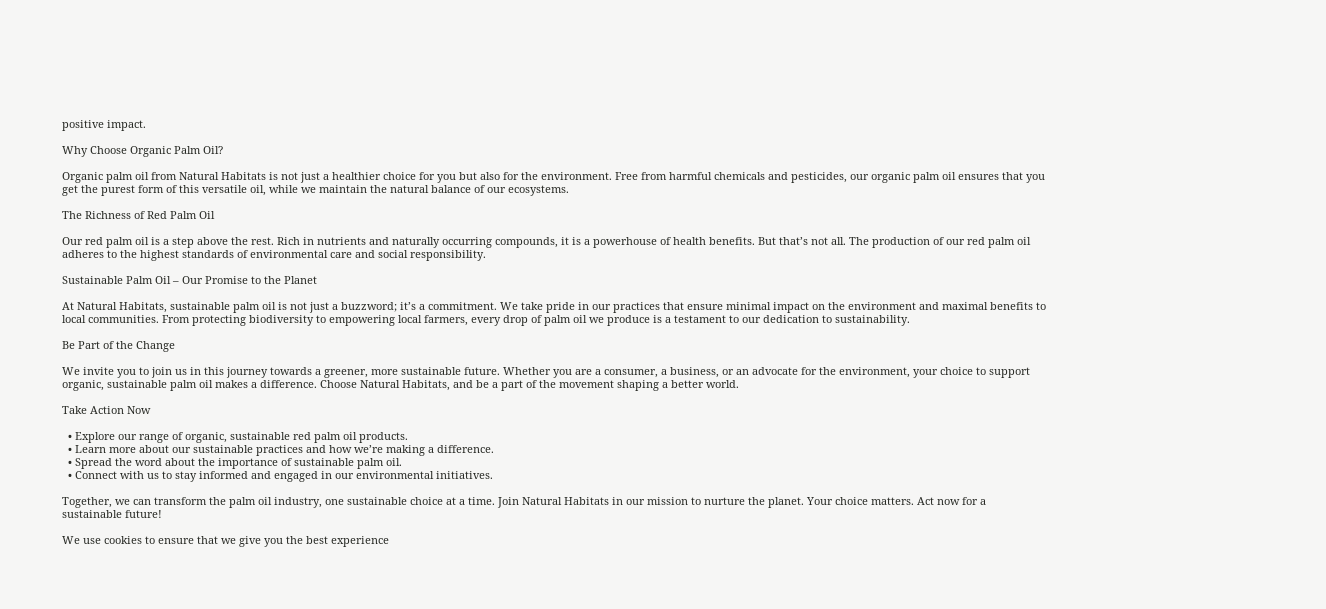positive impact.

Why Choose Organic Palm Oil?

Organic palm oil from Natural Habitats is not just a healthier choice for you but also for the environment. Free from harmful chemicals and pesticides, our organic palm oil ensures that you get the purest form of this versatile oil, while we maintain the natural balance of our ecosystems.

The Richness of Red Palm Oil

Our red palm oil is a step above the rest. Rich in nutrients and naturally occurring compounds, it is a powerhouse of health benefits. But that’s not all. The production of our red palm oil adheres to the highest standards of environmental care and social responsibility.

Sustainable Palm Oil – Our Promise to the Planet

At Natural Habitats, sustainable palm oil is not just a buzzword; it’s a commitment. We take pride in our practices that ensure minimal impact on the environment and maximal benefits to local communities. From protecting biodiversity to empowering local farmers, every drop of palm oil we produce is a testament to our dedication to sustainability.

Be Part of the Change

We invite you to join us in this journey towards a greener, more sustainable future. Whether you are a consumer, a business, or an advocate for the environment, your choice to support organic, sustainable palm oil makes a difference. Choose Natural Habitats, and be a part of the movement shaping a better world.

Take Action Now

  • Explore our range of organic, sustainable red palm oil products.
  • Learn more about our sustainable practices and how we’re making a difference.
  • Spread the word about the importance of sustainable palm oil.
  • Connect with us to stay informed and engaged in our environmental initiatives.

Together, we can transform the palm oil industry, one sustainable choice at a time. Join Natural Habitats in our mission to nurture the planet. Your choice matters. Act now for a sustainable future!

We use cookies to ensure that we give you the best experience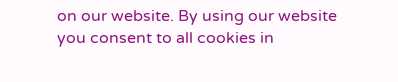on our website. By using our website you consent to all cookies in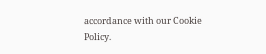accordance with our Cookie Policy.